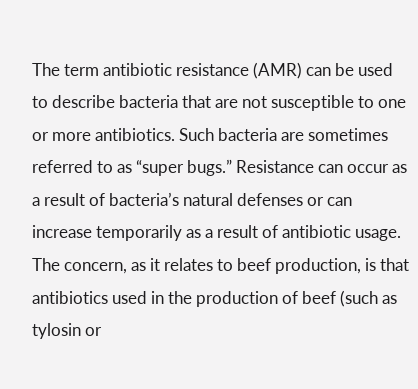The term antibiotic resistance (AMR) can be used to describe bacteria that are not susceptible to one or more antibiotics. Such bacteria are sometimes referred to as “super bugs.” Resistance can occur as a result of bacteria’s natural defenses or can increase temporarily as a result of antibiotic usage. The concern, as it relates to beef production, is that antibiotics used in the production of beef (such as tylosin or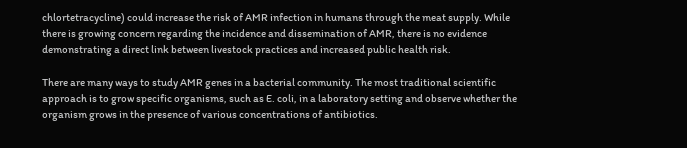chlortetracycline) could increase the risk of AMR infection in humans through the meat supply. While there is growing concern regarding the incidence and dissemination of AMR, there is no evidence demonstrating a direct link between livestock practices and increased public health risk.

There are many ways to study AMR genes in a bacterial community. The most traditional scientific approach is to grow specific organisms, such as E. coli, in a laboratory setting and observe whether the organism grows in the presence of various concentrations of antibiotics.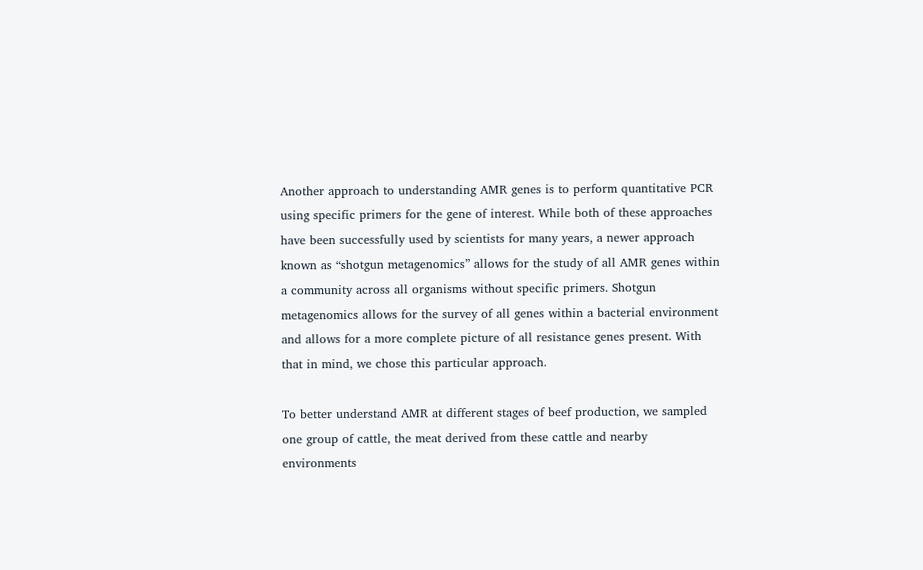Another approach to understanding AMR genes is to perform quantitative PCR using specific primers for the gene of interest. While both of these approaches have been successfully used by scientists for many years, a newer approach known as “shotgun metagenomics” allows for the study of all AMR genes within a community across all organisms without specific primers. Shotgun metagenomics allows for the survey of all genes within a bacterial environment and allows for a more complete picture of all resistance genes present. With that in mind, we chose this particular approach.

To better understand AMR at different stages of beef production, we sampled one group of cattle, the meat derived from these cattle and nearby environments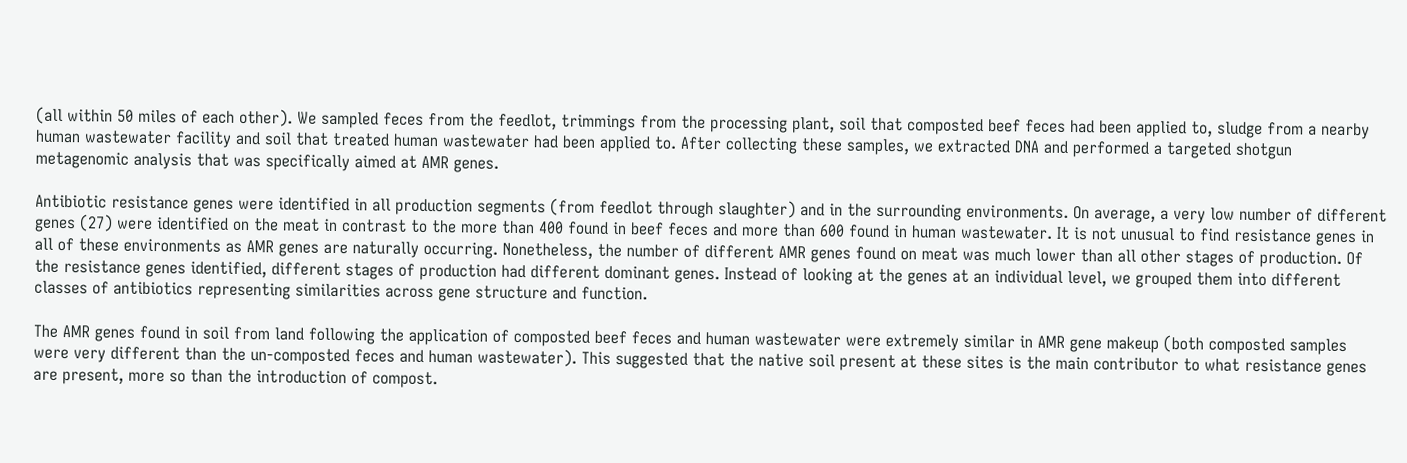(all within 50 miles of each other). We sampled feces from the feedlot, trimmings from the processing plant, soil that composted beef feces had been applied to, sludge from a nearby human wastewater facility and soil that treated human wastewater had been applied to. After collecting these samples, we extracted DNA and performed a targeted shotgun metagenomic analysis that was specifically aimed at AMR genes.

Antibiotic resistance genes were identified in all production segments (from feedlot through slaughter) and in the surrounding environments. On average, a very low number of different genes (27) were identified on the meat in contrast to the more than 400 found in beef feces and more than 600 found in human wastewater. It is not unusual to find resistance genes in all of these environments as AMR genes are naturally occurring. Nonetheless, the number of different AMR genes found on meat was much lower than all other stages of production. Of the resistance genes identified, different stages of production had different dominant genes. Instead of looking at the genes at an individual level, we grouped them into different classes of antibiotics representing similarities across gene structure and function.

The AMR genes found in soil from land following the application of composted beef feces and human wastewater were extremely similar in AMR gene makeup (both composted samples were very different than the un-composted feces and human wastewater). This suggested that the native soil present at these sites is the main contributor to what resistance genes are present, more so than the introduction of compost.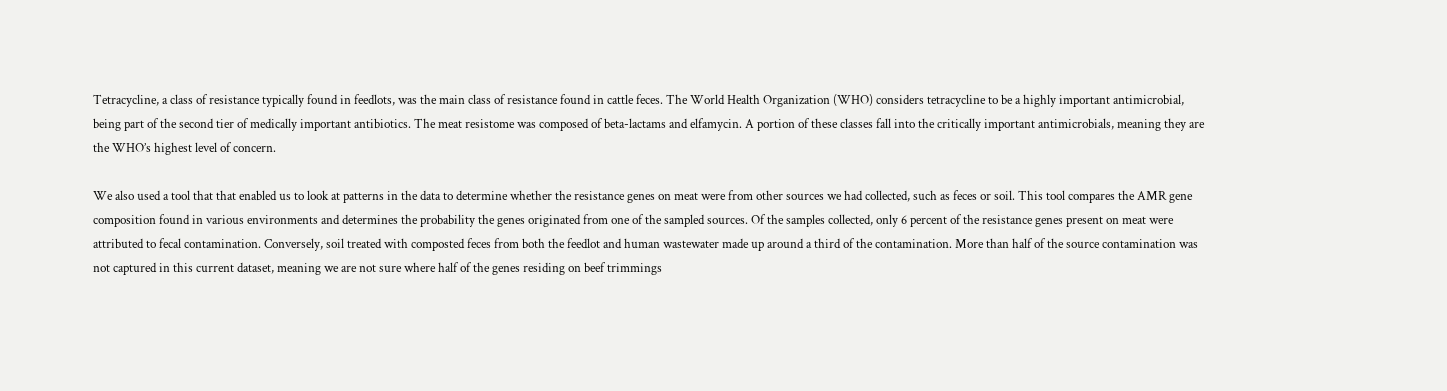Tetracycline, a class of resistance typically found in feedlots, was the main class of resistance found in cattle feces. The World Health Organization (WHO) considers tetracycline to be a highly important antimicrobial, being part of the second tier of medically important antibiotics. The meat resistome was composed of beta-lactams and elfamycin. A portion of these classes fall into the critically important antimicrobials, meaning they are the WHO’s highest level of concern.

We also used a tool that that enabled us to look at patterns in the data to determine whether the resistance genes on meat were from other sources we had collected, such as feces or soil. This tool compares the AMR gene composition found in various environments and determines the probability the genes originated from one of the sampled sources. Of the samples collected, only 6 percent of the resistance genes present on meat were attributed to fecal contamination. Conversely, soil treated with composted feces from both the feedlot and human wastewater made up around a third of the contamination. More than half of the source contamination was not captured in this current dataset, meaning we are not sure where half of the genes residing on beef trimmings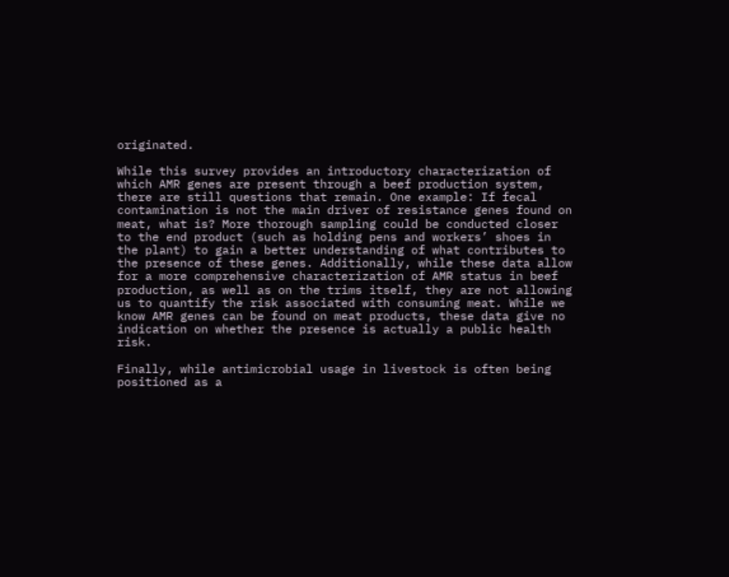originated.

While this survey provides an introductory characterization of which AMR genes are present through a beef production system, there are still questions that remain. One example: If fecal contamination is not the main driver of resistance genes found on meat, what is? More thorough sampling could be conducted closer to the end product (such as holding pens and workers’ shoes in the plant) to gain a better understanding of what contributes to the presence of these genes. Additionally, while these data allow for a more comprehensive characterization of AMR status in beef production, as well as on the trims itself, they are not allowing us to quantify the risk associated with consuming meat. While we know AMR genes can be found on meat products, these data give no indication on whether the presence is actually a public health risk.

Finally, while antimicrobial usage in livestock is often being positioned as a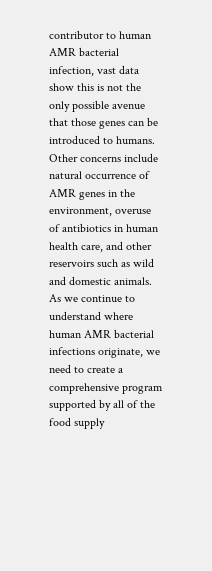contributor to human AMR bacterial infection, vast data show this is not the only possible avenue that those genes can be introduced to humans. Other concerns include natural occurrence of AMR genes in the environment, overuse of antibiotics in human health care, and other reservoirs such as wild and domestic animals. As we continue to understand where human AMR bacterial infections originate, we need to create a comprehensive program supported by all of the food supply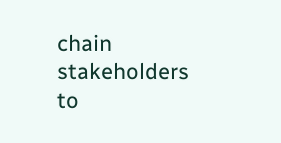chain stakeholders to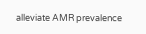alleviate AMR prevalence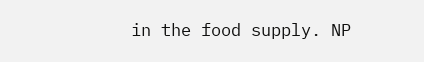in the food supply. NP